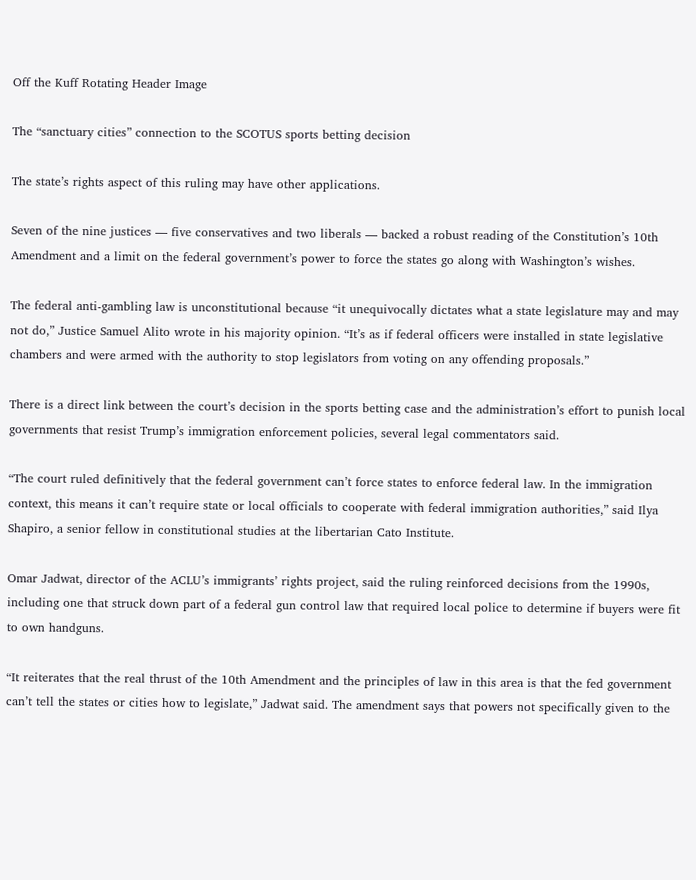Off the Kuff Rotating Header Image

The “sanctuary cities” connection to the SCOTUS sports betting decision

The state’s rights aspect of this ruling may have other applications.

Seven of the nine justices — five conservatives and two liberals — backed a robust reading of the Constitution’s 10th Amendment and a limit on the federal government’s power to force the states go along with Washington’s wishes.

The federal anti-gambling law is unconstitutional because “it unequivocally dictates what a state legislature may and may not do,” Justice Samuel Alito wrote in his majority opinion. “It’s as if federal officers were installed in state legislative chambers and were armed with the authority to stop legislators from voting on any offending proposals.”

There is a direct link between the court’s decision in the sports betting case and the administration’s effort to punish local governments that resist Trump’s immigration enforcement policies, several legal commentators said.

“The court ruled definitively that the federal government can’t force states to enforce federal law. In the immigration context, this means it can’t require state or local officials to cooperate with federal immigration authorities,” said Ilya Shapiro, a senior fellow in constitutional studies at the libertarian Cato Institute.

Omar Jadwat, director of the ACLU’s immigrants’ rights project, said the ruling reinforced decisions from the 1990s, including one that struck down part of a federal gun control law that required local police to determine if buyers were fit to own handguns.

“It reiterates that the real thrust of the 10th Amendment and the principles of law in this area is that the fed government can’t tell the states or cities how to legislate,” Jadwat said. The amendment says that powers not specifically given to the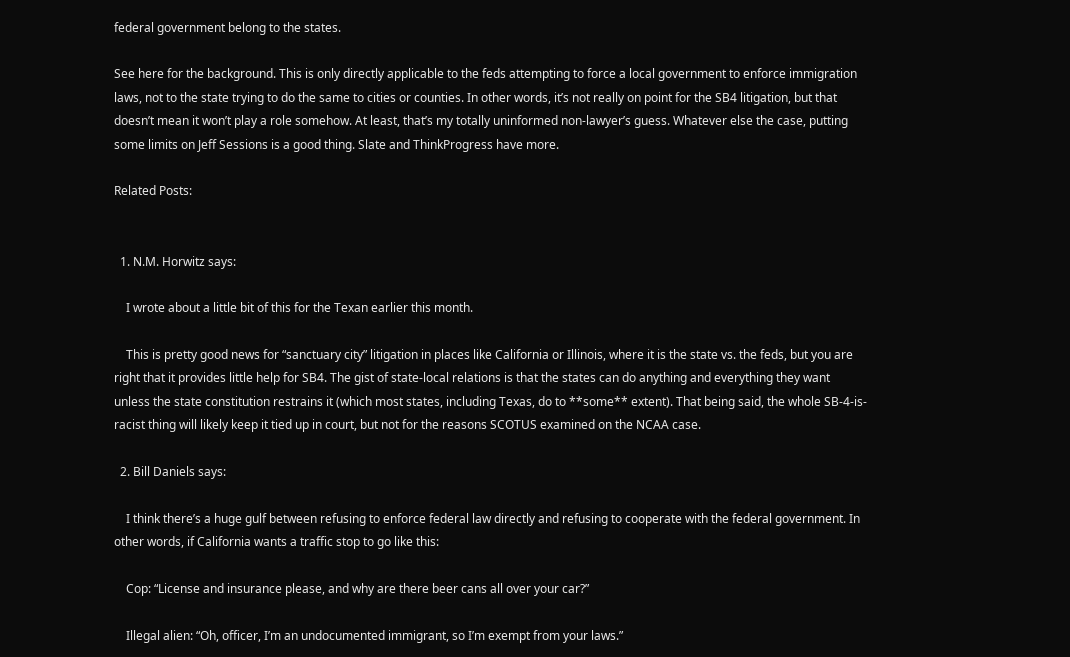federal government belong to the states.

See here for the background. This is only directly applicable to the feds attempting to force a local government to enforce immigration laws, not to the state trying to do the same to cities or counties. In other words, it’s not really on point for the SB4 litigation, but that doesn’t mean it won’t play a role somehow. At least, that’s my totally uninformed non-lawyer’s guess. Whatever else the case, putting some limits on Jeff Sessions is a good thing. Slate and ThinkProgress have more.

Related Posts:


  1. N.M. Horwitz says:

    I wrote about a little bit of this for the Texan earlier this month.

    This is pretty good news for “sanctuary city” litigation in places like California or Illinois, where it is the state vs. the feds, but you are right that it provides little help for SB4. The gist of state-local relations is that the states can do anything and everything they want unless the state constitution restrains it (which most states, including Texas, do to **some** extent). That being said, the whole SB-4-is-racist thing will likely keep it tied up in court, but not for the reasons SCOTUS examined on the NCAA case.

  2. Bill Daniels says:

    I think there’s a huge gulf between refusing to enforce federal law directly and refusing to cooperate with the federal government. In other words, if California wants a traffic stop to go like this:

    Cop: “License and insurance please, and why are there beer cans all over your car?”

    Illegal alien: “Oh, officer, I’m an undocumented immigrant, so I’m exempt from your laws.”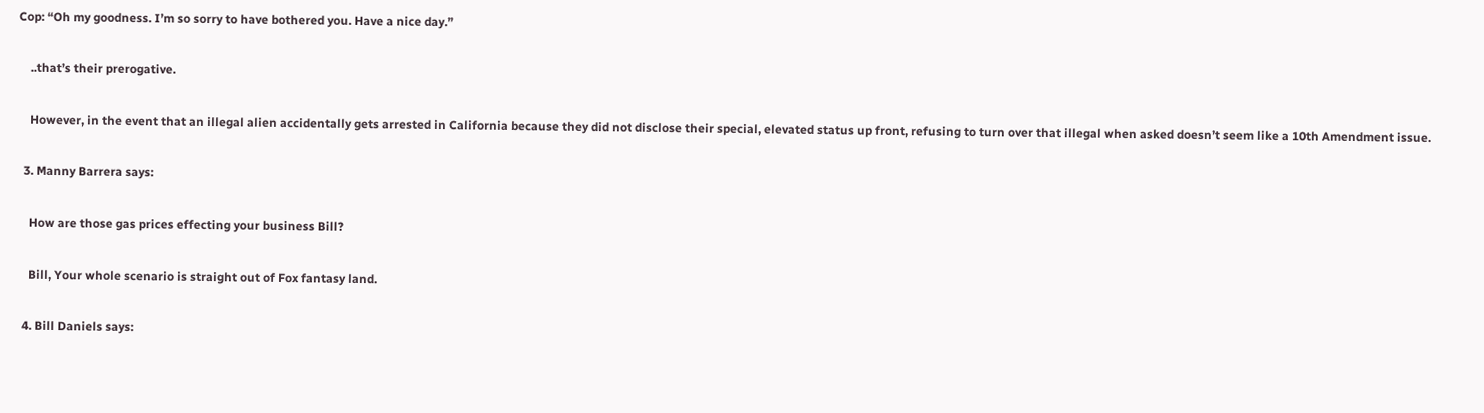Cop: “Oh my goodness. I’m so sorry to have bothered you. Have a nice day.”

    ..that’s their prerogative.

    However, in the event that an illegal alien accidentally gets arrested in California because they did not disclose their special, elevated status up front, refusing to turn over that illegal when asked doesn’t seem like a 10th Amendment issue.

  3. Manny Barrera says:

    How are those gas prices effecting your business Bill?

    Bill, Your whole scenario is straight out of Fox fantasy land.

  4. Bill Daniels says: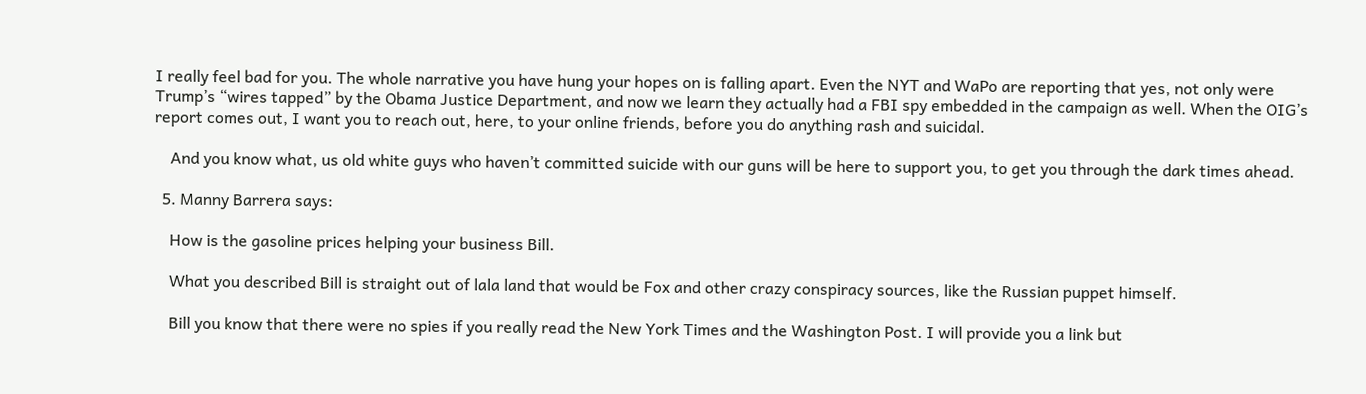I really feel bad for you. The whole narrative you have hung your hopes on is falling apart. Even the NYT and WaPo are reporting that yes, not only were Trump’s “wires tapped” by the Obama Justice Department, and now we learn they actually had a FBI spy embedded in the campaign as well. When the OIG’s report comes out, I want you to reach out, here, to your online friends, before you do anything rash and suicidal.

    And you know what, us old white guys who haven’t committed suicide with our guns will be here to support you, to get you through the dark times ahead.

  5. Manny Barrera says:

    How is the gasoline prices helping your business Bill.

    What you described Bill is straight out of lala land that would be Fox and other crazy conspiracy sources, like the Russian puppet himself.

    Bill you know that there were no spies if you really read the New York Times and the Washington Post. I will provide you a link but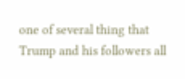one of several thing that Trump and his followers all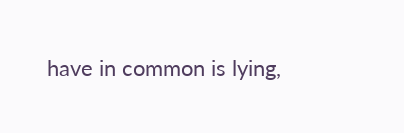have in common is lying,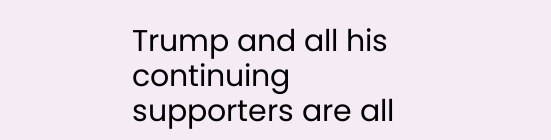Trump and all his continuing supporters are all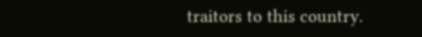traitors to this country.